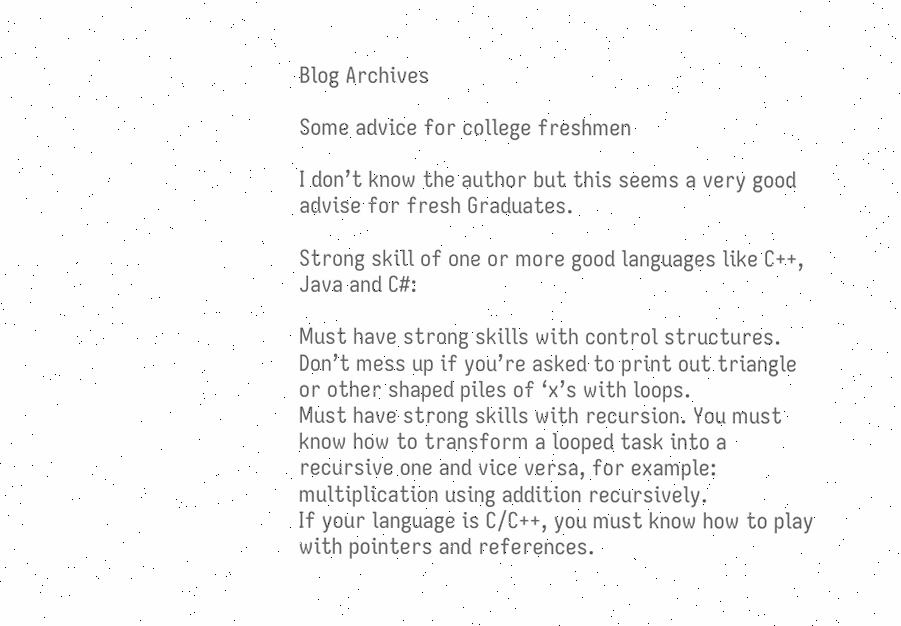Blog Archives

Some advice for college freshmen

I don’t know the author but this seems a very good advise for fresh Graduates.

Strong skill of one or more good languages like C++, Java and C#:

Must have strong skills with control structures. Don’t mess up if you’re asked to print out triangle or other shaped piles of ‘x’s with loops.
Must have strong skills with recursion. You must know how to transform a looped task into a recursive one and vice versa, for example: multiplication using addition recursively.
If your language is C/C++, you must know how to play with pointers and references.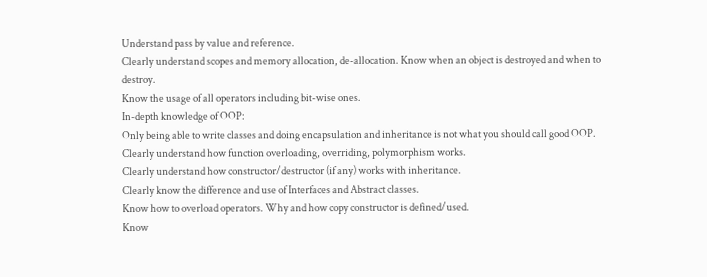Understand pass by value and reference.
Clearly understand scopes and memory allocation, de-allocation. Know when an object is destroyed and when to destroy.
Know the usage of all operators including bit-wise ones.
In-depth knowledge of OOP:
Only being able to write classes and doing encapsulation and inheritance is not what you should call good OOP.
Clearly understand how function overloading, overriding, polymorphism works.
Clearly understand how constructor/destructor (if any) works with inheritance.
Clearly know the difference and use of Interfaces and Abstract classes.
Know how to overload operators. Why and how copy constructor is defined/used.
Know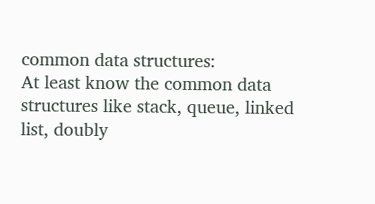common data structures:
At least know the common data structures like stack, queue, linked list, doubly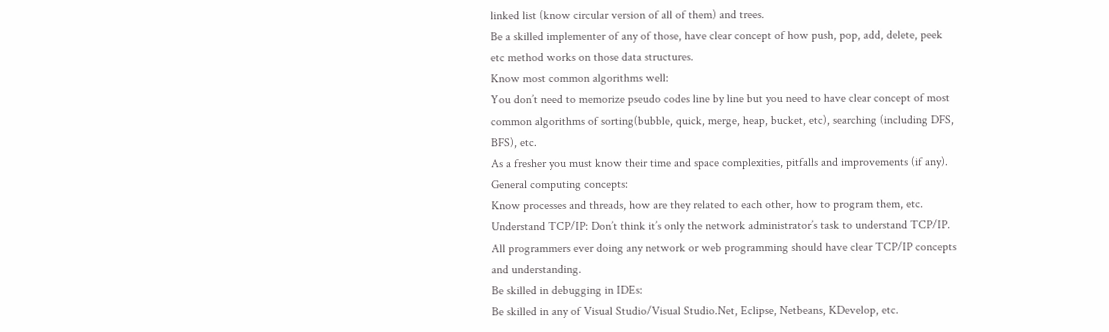linked list (know circular version of all of them) and trees.
Be a skilled implementer of any of those, have clear concept of how push, pop, add, delete, peek etc method works on those data structures.
Know most common algorithms well:
You don’t need to memorize pseudo codes line by line but you need to have clear concept of most common algorithms of sorting(bubble, quick, merge, heap, bucket, etc), searching (including DFS, BFS), etc.
As a fresher you must know their time and space complexities, pitfalls and improvements (if any).
General computing concepts:
Know processes and threads, how are they related to each other, how to program them, etc.
Understand TCP/IP: Don’t think it’s only the network administrator’s task to understand TCP/IP. All programmers ever doing any network or web programming should have clear TCP/IP concepts and understanding.
Be skilled in debugging in IDEs:
Be skilled in any of Visual Studio/Visual Studio.Net, Eclipse, Netbeans, KDevelop, etc.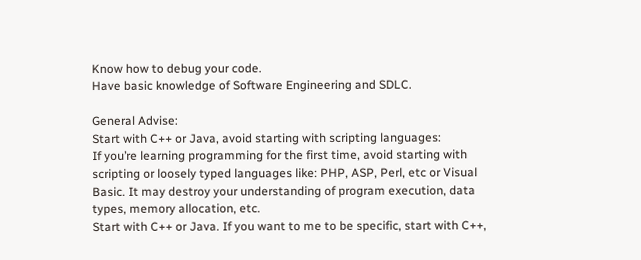Know how to debug your code.
Have basic knowledge of Software Engineering and SDLC.

General Advise:
Start with C++ or Java, avoid starting with scripting languages:
If you’re learning programming for the first time, avoid starting with scripting or loosely typed languages like: PHP, ASP, Perl, etc or Visual Basic. It may destroy your understanding of program execution, data types, memory allocation, etc.
Start with C++ or Java. If you want to me to be specific, start with C++,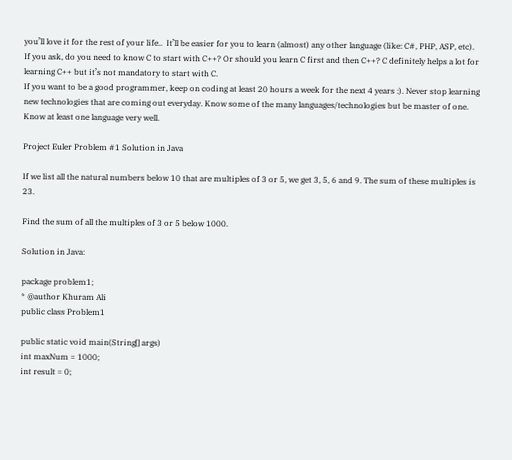you’ll love it for the rest of your life..  It’ll be easier for you to learn (almost) any other language (like: C#, PHP, ASP, etc).
If you ask, do you need to know C to start with C++? Or should you learn C first and then C++? C definitely helps a lot for learning C++ but it’s not mandatory to start with C.
If you want to be a good programmer, keep on coding at least 20 hours a week for the next 4 years :). Never stop learning new technologies that are coming out everyday. Know some of the many languages/technologies but be master of one. Know at least one language very well.

Project Euler Problem #1 Solution in Java

If we list all the natural numbers below 10 that are multiples of 3 or 5, we get 3, 5, 6 and 9. The sum of these multiples is 23.

Find the sum of all the multiples of 3 or 5 below 1000.

Solution in Java:

package problem1;
* @author Khuram Ali
public class Problem1

public static void main(String[] args)
int maxNum = 1000;
int result = 0;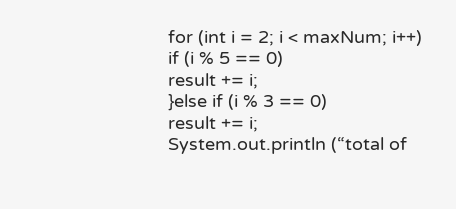for (int i = 2; i < maxNum; i++)
if (i % 5 == 0)
result += i;
}else if (i % 3 == 0)
result += i;
System.out.println (“total of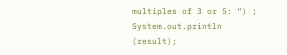multiples of 3 or 5: “) ;
System.out.println (result);